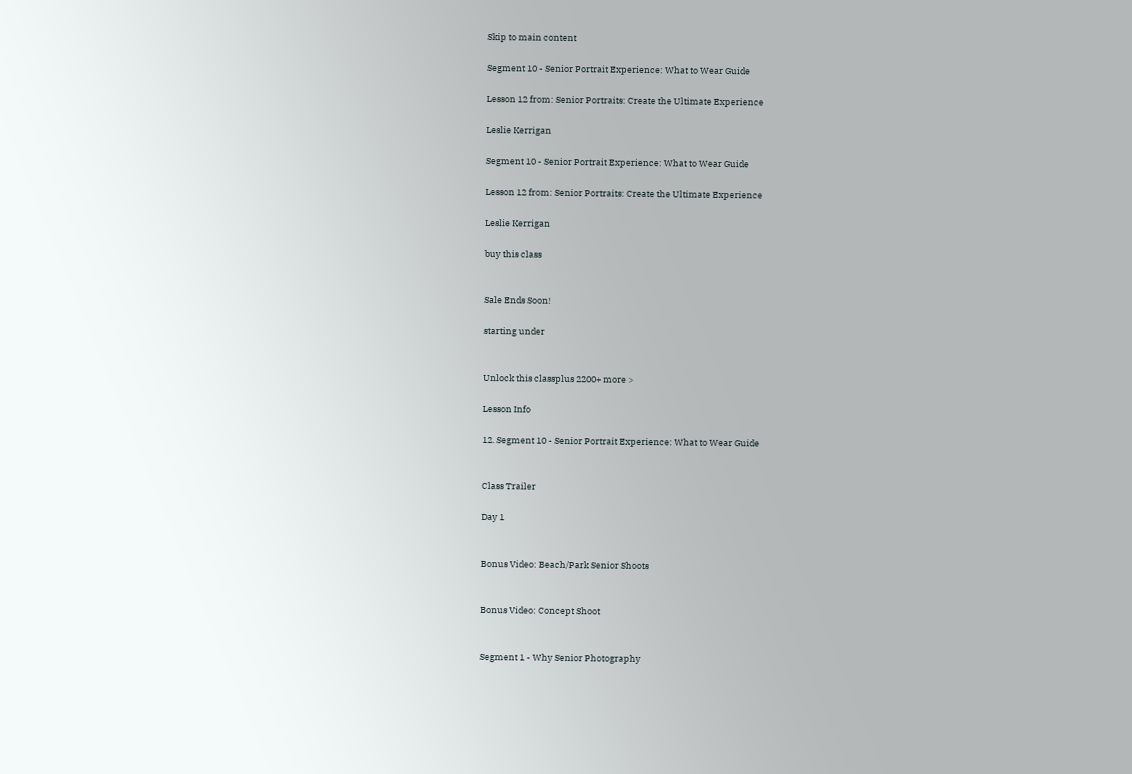Skip to main content

Segment 10 - Senior Portrait Experience: What to Wear Guide

Lesson 12 from: Senior Portraits: Create the Ultimate Experience

Leslie Kerrigan

Segment 10 - Senior Portrait Experience: What to Wear Guide

Lesson 12 from: Senior Portraits: Create the Ultimate Experience

Leslie Kerrigan

buy this class


Sale Ends Soon!

starting under


Unlock this classplus 2200+ more >

Lesson Info

12. Segment 10 - Senior Portrait Experience: What to Wear Guide


Class Trailer

Day 1


Bonus Video: Beach/Park Senior Shoots


Bonus Video: Concept Shoot


Segment 1 - Why Senior Photography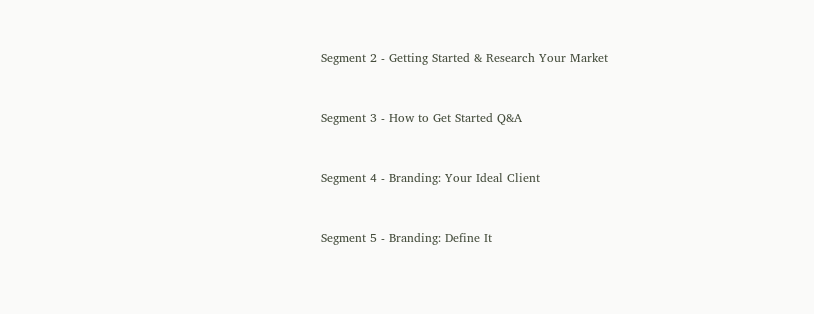Segment 2 - Getting Started & Research Your Market


Segment 3 - How to Get Started Q&A


Segment 4 - Branding: Your Ideal Client


Segment 5 - Branding: Define It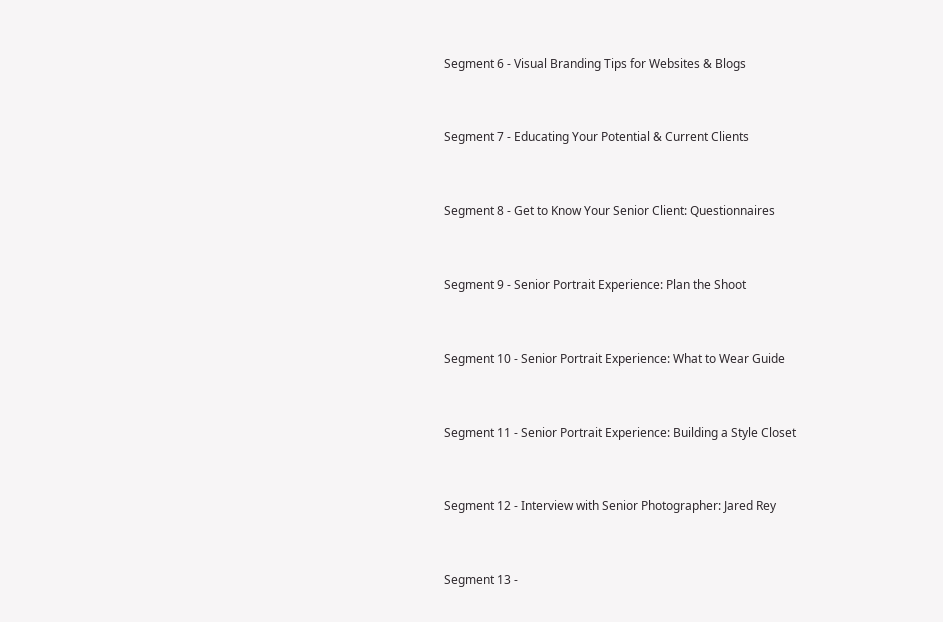Segment 6 - Visual Branding Tips for Websites & Blogs


Segment 7 - Educating Your Potential & Current Clients


Segment 8 - Get to Know Your Senior Client: Questionnaires


Segment 9 - Senior Portrait Experience: Plan the Shoot


Segment 10 - Senior Portrait Experience: What to Wear Guide


Segment 11 - Senior Portrait Experience: Building a Style Closet


Segment 12 - Interview with Senior Photographer: Jared Rey


Segment 13 -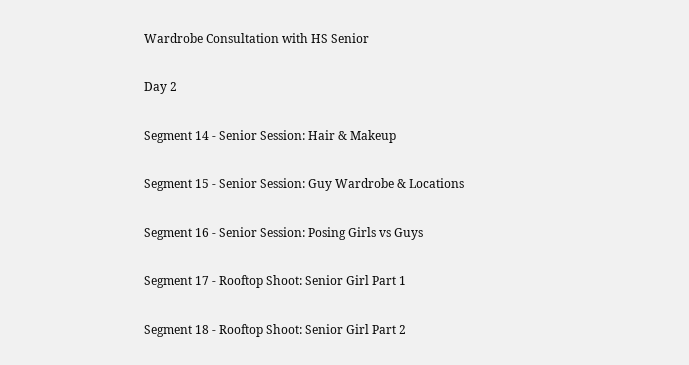Wardrobe Consultation with HS Senior


Day 2


Segment 14 - Senior Session: Hair & Makeup


Segment 15 - Senior Session: Guy Wardrobe & Locations


Segment 16 - Senior Session: Posing Girls vs Guys


Segment 17 - Rooftop Shoot: Senior Girl Part 1


Segment 18 - Rooftop Shoot: Senior Girl Part 2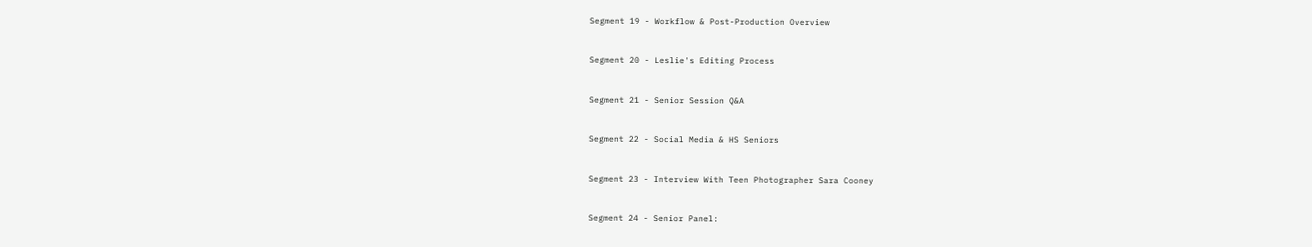Segment 19 - Workflow & Post-Production Overview


Segment 20 - Leslie's Editing Process


Segment 21 - Senior Session Q&A


Segment 22 - Social Media & HS Seniors


Segment 23 - Interview With Teen Photographer Sara Cooney


Segment 24 - Senior Panel: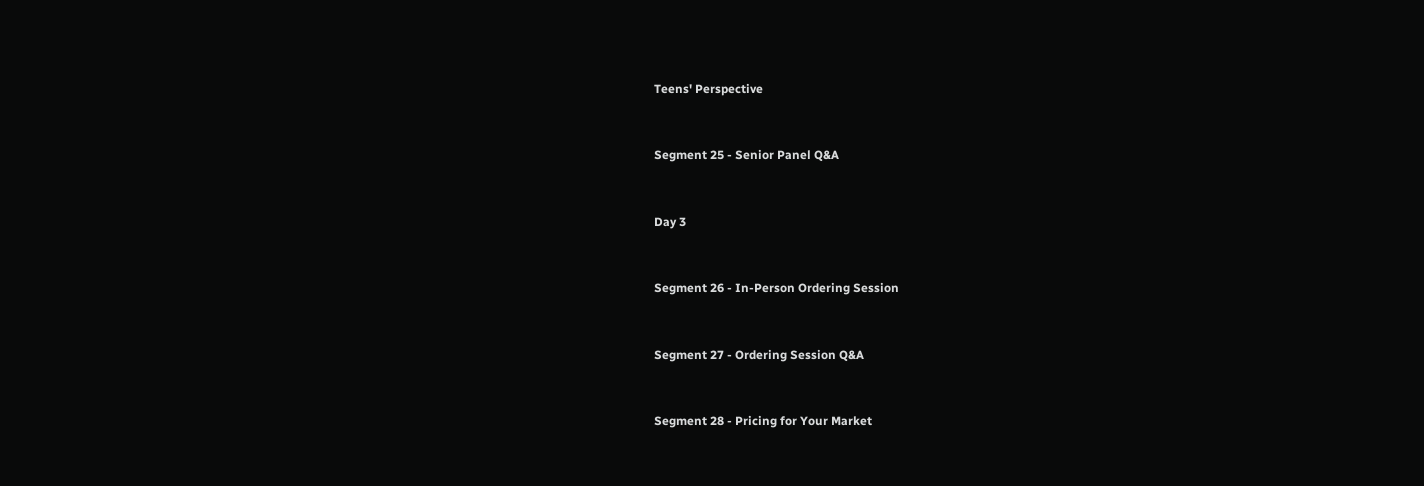Teens' Perspective


Segment 25 - Senior Panel Q&A


Day 3


Segment 26 - In-Person Ordering Session


Segment 27 - Ordering Session Q&A


Segment 28 - Pricing for Your Market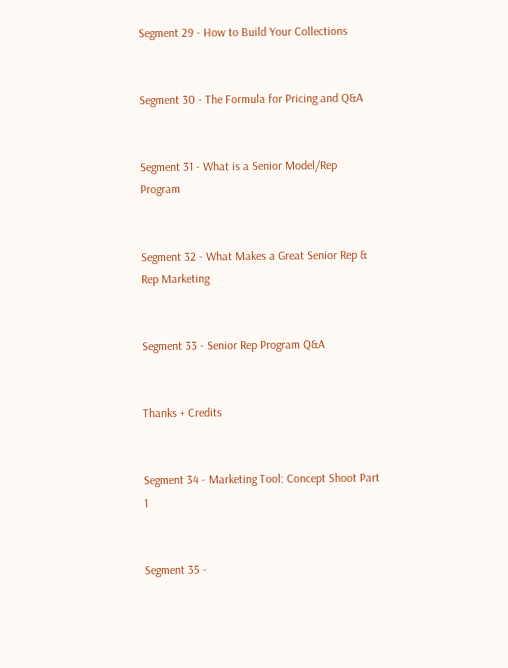Segment 29 - How to Build Your Collections


Segment 30 - The Formula for Pricing and Q&A


Segment 31 - What is a Senior Model/Rep Program


Segment 32 - What Makes a Great Senior Rep & Rep Marketing


Segment 33 - Senior Rep Program Q&A


Thanks + Credits


Segment 34 - Marketing Tool: Concept Shoot Part 1


Segment 35 -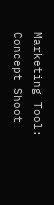Marketing Tool: Concept Shoot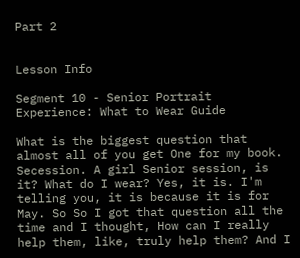Part 2


Lesson Info

Segment 10 - Senior Portrait Experience: What to Wear Guide

What is the biggest question that almost all of you get One for my book. Secession. A girl Senior session, is it? What do I wear? Yes, it is. I'm telling you, it is because it is for May. So So I got that question all the time and I thought, How can I really help them, like, truly help them? And I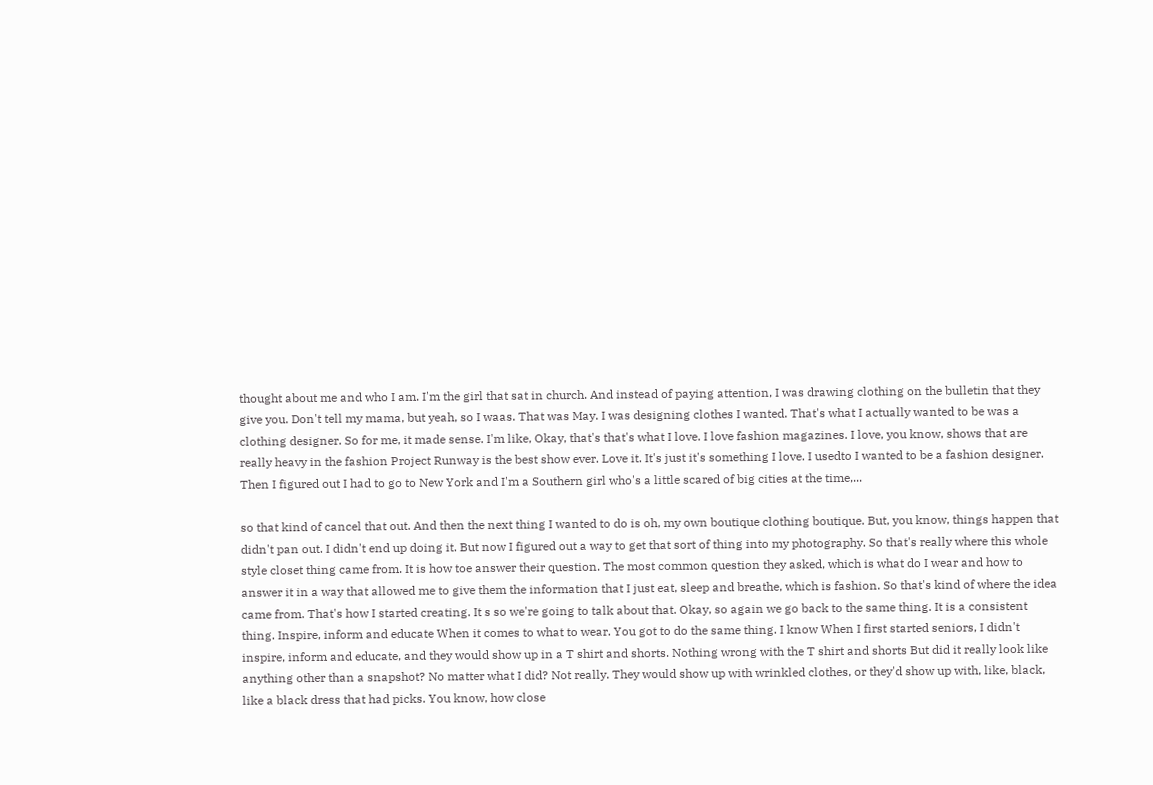thought about me and who I am. I'm the girl that sat in church. And instead of paying attention, I was drawing clothing on the bulletin that they give you. Don't tell my mama, but yeah, so I waas. That was May. I was designing clothes I wanted. That's what I actually wanted to be was a clothing designer. So for me, it made sense. I'm like, Okay, that's that's what I love. I love fashion magazines. I love, you know, shows that are really heavy in the fashion Project Runway is the best show ever. Love it. It's just it's something I love. I usedto I wanted to be a fashion designer. Then I figured out I had to go to New York and I'm a Southern girl who's a little scared of big cities at the time,...

so that kind of cancel that out. And then the next thing I wanted to do is oh, my own boutique clothing boutique. But, you know, things happen that didn't pan out. I didn't end up doing it. But now I figured out a way to get that sort of thing into my photography. So that's really where this whole style closet thing came from. It is how toe answer their question. The most common question they asked, which is what do I wear and how to answer it in a way that allowed me to give them the information that I just eat, sleep and breathe, which is fashion. So that's kind of where the idea came from. That's how I started creating. It s so we're going to talk about that. Okay, so again we go back to the same thing. It is a consistent thing. Inspire, inform and educate When it comes to what to wear. You got to do the same thing. I know When I first started seniors, I didn't inspire, inform and educate, and they would show up in a T shirt and shorts. Nothing wrong with the T shirt and shorts But did it really look like anything other than a snapshot? No matter what I did? Not really. They would show up with wrinkled clothes, or they'd show up with, like, black, like a black dress that had picks. You know, how close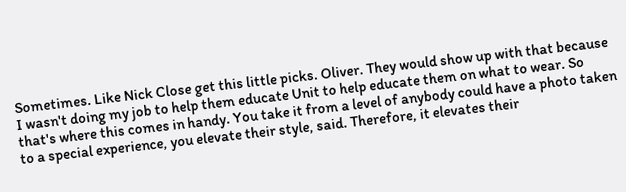Sometimes. Like Nick Close get this little picks. Oliver. They would show up with that because I wasn't doing my job to help them educate Unit to help educate them on what to wear. So that's where this comes in handy. You take it from a level of anybody could have a photo taken to a special experience, you elevate their style, said. Therefore, it elevates their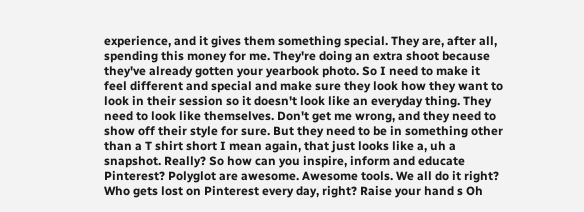experience, and it gives them something special. They are, after all, spending this money for me. They're doing an extra shoot because they've already gotten your yearbook photo. So I need to make it feel different and special and make sure they look how they want to look in their session so it doesn't look like an everyday thing. They need to look like themselves. Don't get me wrong, and they need to show off their style for sure. But they need to be in something other than a T shirt short I mean again, that just looks like a, uh a snapshot. Really? So how can you inspire, inform and educate Pinterest? Polyglot are awesome. Awesome tools. We all do it right? Who gets lost on Pinterest every day, right? Raise your hand s Oh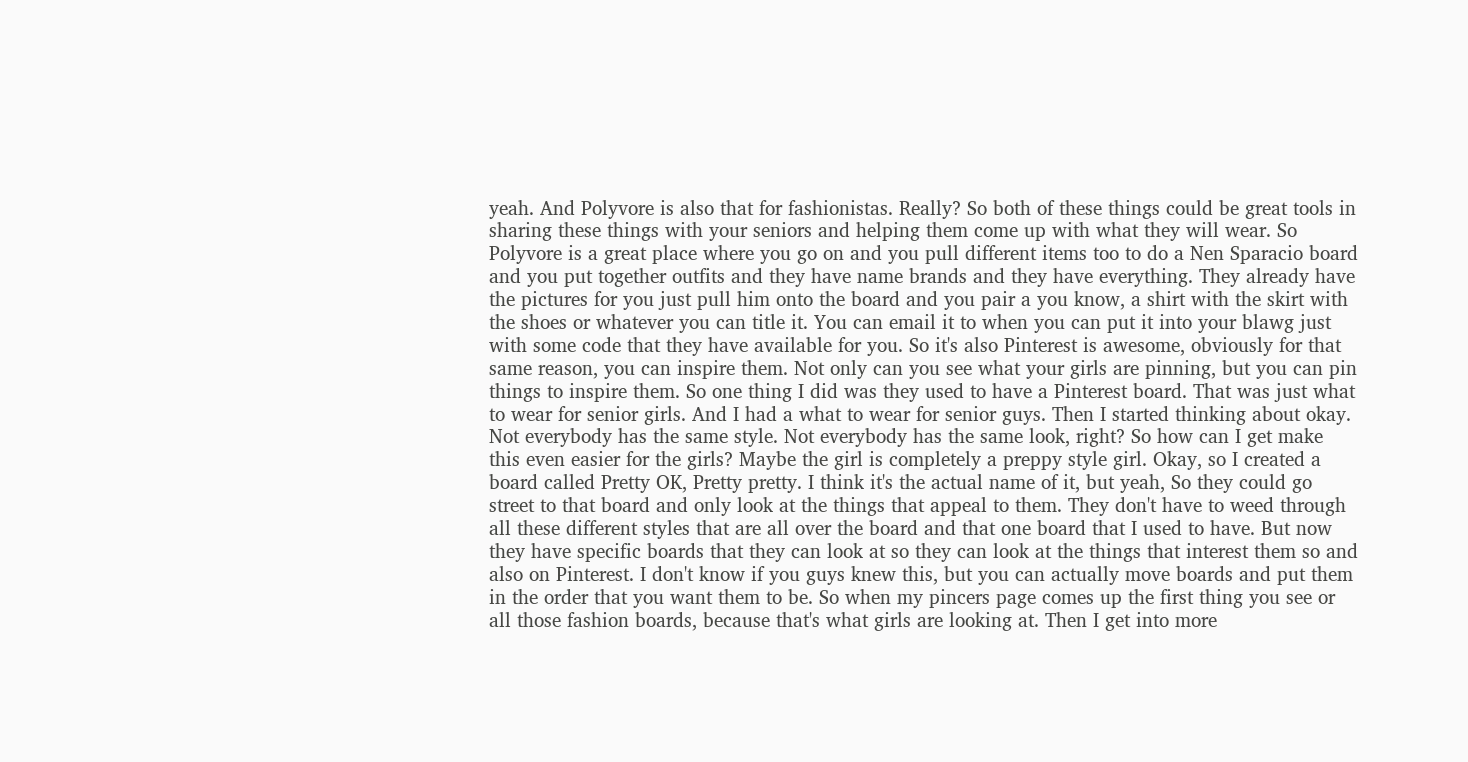yeah. And Polyvore is also that for fashionistas. Really? So both of these things could be great tools in sharing these things with your seniors and helping them come up with what they will wear. So Polyvore is a great place where you go on and you pull different items too to do a Nen Sparacio board and you put together outfits and they have name brands and they have everything. They already have the pictures for you just pull him onto the board and you pair a you know, a shirt with the skirt with the shoes or whatever you can title it. You can email it to when you can put it into your blawg just with some code that they have available for you. So it's also Pinterest is awesome, obviously for that same reason, you can inspire them. Not only can you see what your girls are pinning, but you can pin things to inspire them. So one thing I did was they used to have a Pinterest board. That was just what to wear for senior girls. And I had a what to wear for senior guys. Then I started thinking about okay. Not everybody has the same style. Not everybody has the same look, right? So how can I get make this even easier for the girls? Maybe the girl is completely a preppy style girl. Okay, so I created a board called Pretty OK, Pretty pretty. I think it's the actual name of it, but yeah, So they could go street to that board and only look at the things that appeal to them. They don't have to weed through all these different styles that are all over the board and that one board that I used to have. But now they have specific boards that they can look at so they can look at the things that interest them so and also on Pinterest. I don't know if you guys knew this, but you can actually move boards and put them in the order that you want them to be. So when my pincers page comes up the first thing you see or all those fashion boards, because that's what girls are looking at. Then I get into more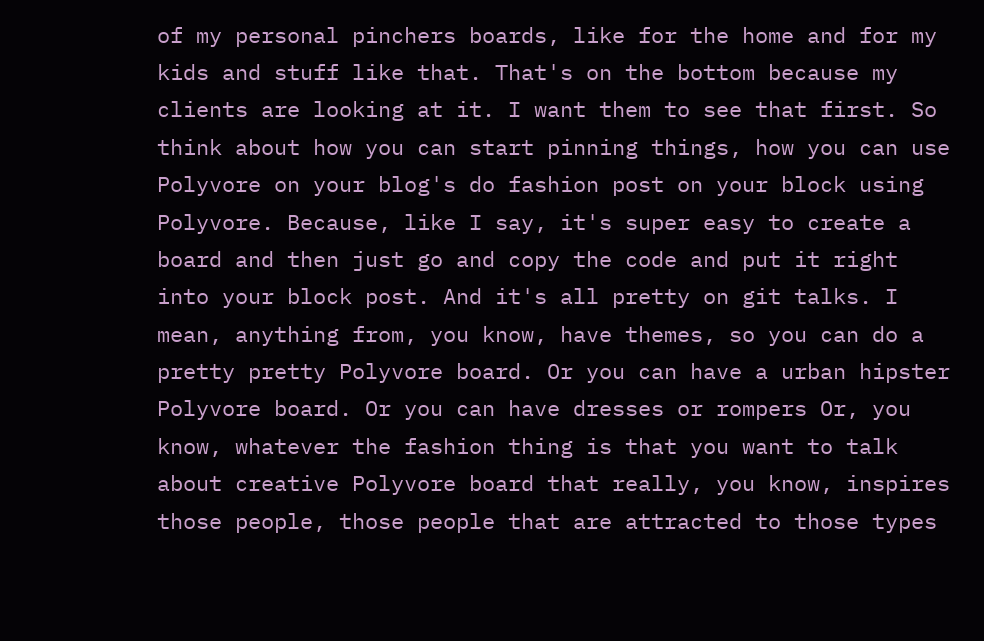of my personal pinchers boards, like for the home and for my kids and stuff like that. That's on the bottom because my clients are looking at it. I want them to see that first. So think about how you can start pinning things, how you can use Polyvore on your blog's do fashion post on your block using Polyvore. Because, like I say, it's super easy to create a board and then just go and copy the code and put it right into your block post. And it's all pretty on git talks. I mean, anything from, you know, have themes, so you can do a pretty pretty Polyvore board. Or you can have a urban hipster Polyvore board. Or you can have dresses or rompers Or, you know, whatever the fashion thing is that you want to talk about creative Polyvore board that really, you know, inspires those people, those people that are attracted to those types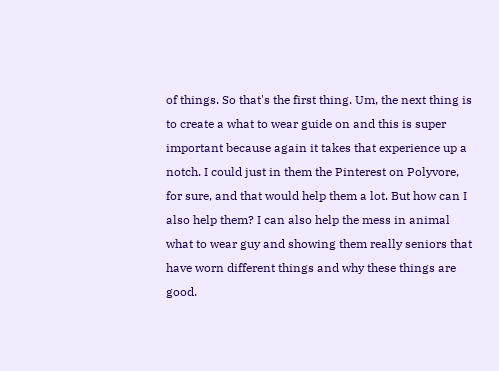of things. So that's the first thing. Um, the next thing is to create a what to wear guide on and this is super important because again it takes that experience up a notch. I could just in them the Pinterest on Polyvore, for sure, and that would help them a lot. But how can I also help them? I can also help the mess in animal what to wear guy and showing them really seniors that have worn different things and why these things are good.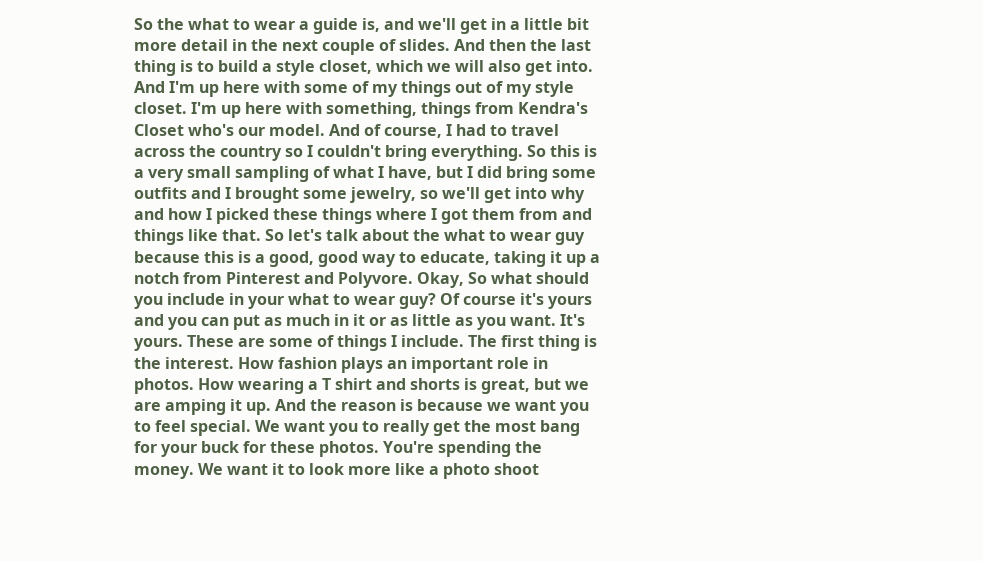So the what to wear a guide is, and we'll get in a little bit more detail in the next couple of slides. And then the last thing is to build a style closet, which we will also get into. And I'm up here with some of my things out of my style closet. I'm up here with something, things from Kendra's Closet who's our model. And of course, I had to travel across the country so I couldn't bring everything. So this is a very small sampling of what I have, but I did bring some outfits and I brought some jewelry, so we'll get into why and how I picked these things where I got them from and things like that. So let's talk about the what to wear guy because this is a good, good way to educate, taking it up a notch from Pinterest and Polyvore. Okay, So what should you include in your what to wear guy? Of course it's yours and you can put as much in it or as little as you want. It's yours. These are some of things I include. The first thing is the interest. How fashion plays an important role in photos. How wearing a T shirt and shorts is great, but we are amping it up. And the reason is because we want you to feel special. We want you to really get the most bang for your buck for these photos. You're spending the money. We want it to look more like a photo shoot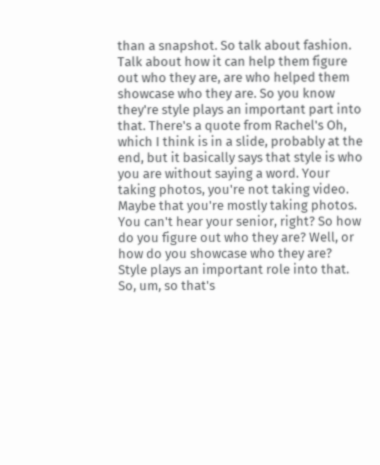than a snapshot. So talk about fashion. Talk about how it can help them figure out who they are, are who helped them showcase who they are. So you know they're style plays an important part into that. There's a quote from Rachel's Oh, which I think is in a slide, probably at the end, but it basically says that style is who you are without saying a word. Your taking photos, you're not taking video. Maybe that you're mostly taking photos. You can't hear your senior, right? So how do you figure out who they are? Well, or how do you showcase who they are? Style plays an important role into that. So, um, so that's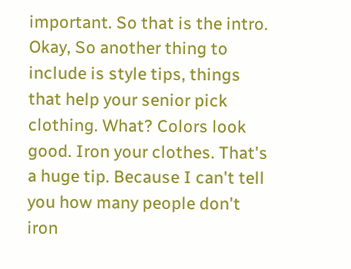important. So that is the intro. Okay, So another thing to include is style tips, things that help your senior pick clothing. What? Colors look good. Iron your clothes. That's a huge tip. Because I can't tell you how many people don't iron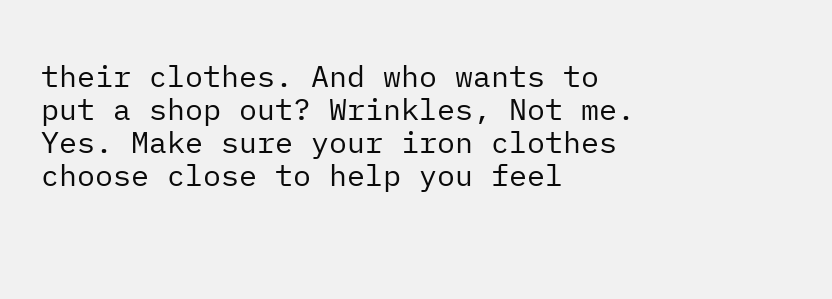their clothes. And who wants to put a shop out? Wrinkles, Not me. Yes. Make sure your iron clothes choose close to help you feel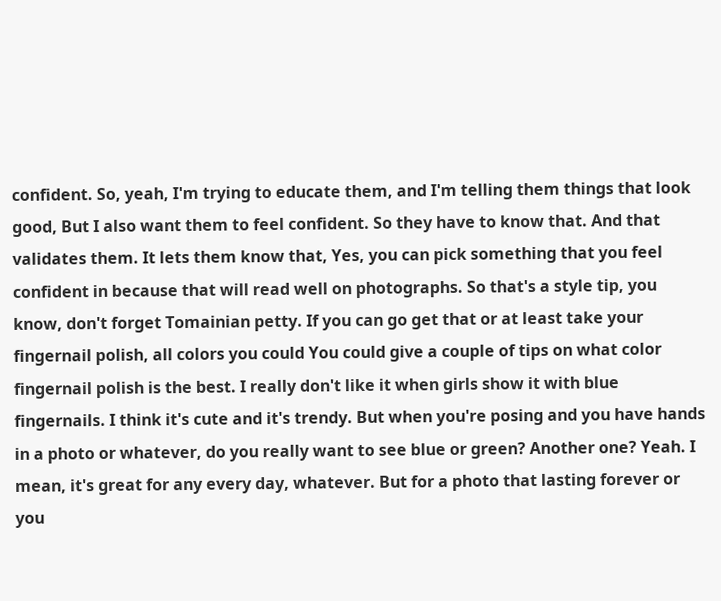confident. So, yeah, I'm trying to educate them, and I'm telling them things that look good, But I also want them to feel confident. So they have to know that. And that validates them. It lets them know that, Yes, you can pick something that you feel confident in because that will read well on photographs. So that's a style tip, you know, don't forget Tomainian petty. If you can go get that or at least take your fingernail polish, all colors you could You could give a couple of tips on what color fingernail polish is the best. I really don't like it when girls show it with blue fingernails. I think it's cute and it's trendy. But when you're posing and you have hands in a photo or whatever, do you really want to see blue or green? Another one? Yeah. I mean, it's great for any every day, whatever. But for a photo that lasting forever or you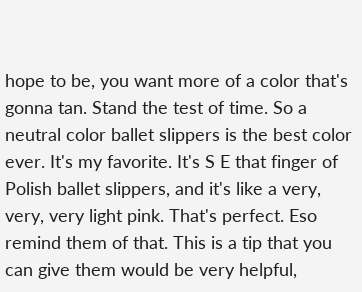hope to be, you want more of a color that's gonna tan. Stand the test of time. So a neutral color ballet slippers is the best color ever. It's my favorite. It's S E that finger of Polish ballet slippers, and it's like a very, very, very light pink. That's perfect. Eso remind them of that. This is a tip that you can give them would be very helpful,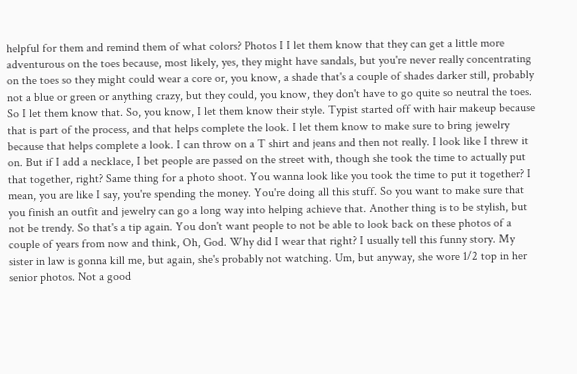helpful for them and remind them of what colors? Photos I I let them know that they can get a little more adventurous on the toes because, most likely, yes, they might have sandals, but you're never really concentrating on the toes so they might could wear a core or, you know, a shade that's a couple of shades darker still, probably not a blue or green or anything crazy, but they could, you know, they don't have to go quite so neutral the toes. So I let them know that. So, you know, I let them know their style. Typist started off with hair makeup because that is part of the process, and that helps complete the look. I let them know to make sure to bring jewelry because that helps complete a look. I can throw on a T shirt and jeans and then not really. I look like I threw it on. But if I add a necklace, I bet people are passed on the street with, though she took the time to actually put that together, right? Same thing for a photo shoot. You wanna look like you took the time to put it together? I mean, you are like I say, you're spending the money. You're doing all this stuff. So you want to make sure that you finish an outfit and jewelry can go a long way into helping achieve that. Another thing is to be stylish, but not be trendy. So that's a tip again. You don't want people to not be able to look back on these photos of a couple of years from now and think, Oh, God. Why did I wear that right? I usually tell this funny story. My sister in law is gonna kill me, but again, she's probably not watching. Um, but anyway, she wore 1/2 top in her senior photos. Not a good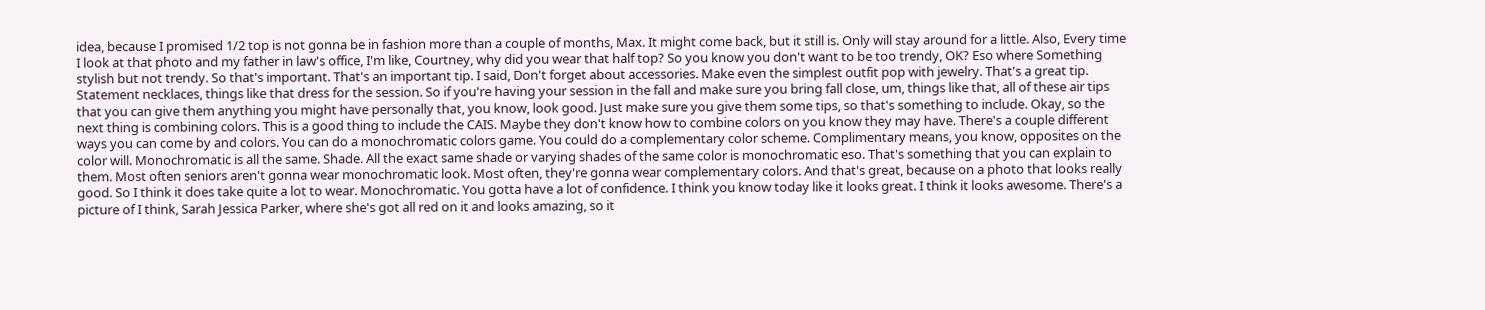idea, because I promised 1/2 top is not gonna be in fashion more than a couple of months, Max. It might come back, but it still is. Only will stay around for a little. Also, Every time I look at that photo and my father in law's office, I'm like, Courtney, why did you wear that half top? So you know you don't want to be too trendy, OK? Eso where Something stylish but not trendy. So that's important. That's an important tip. I said, Don't forget about accessories. Make even the simplest outfit pop with jewelry. That's a great tip. Statement necklaces, things like that dress for the session. So if you're having your session in the fall and make sure you bring fall close, um, things like that, all of these air tips that you can give them anything you might have personally that, you know, look good. Just make sure you give them some tips, so that's something to include. Okay, so the next thing is combining colors. This is a good thing to include the CAIS. Maybe they don't know how to combine colors on you know they may have. There's a couple different ways you can come by and colors. You can do a monochromatic colors game. You could do a complementary color scheme. Complimentary means, you know, opposites on the color will. Monochromatic is all the same. Shade. All the exact same shade or varying shades of the same color is monochromatic eso. That's something that you can explain to them. Most often seniors aren't gonna wear monochromatic look. Most often, they're gonna wear complementary colors. And that's great, because on a photo that looks really good. So I think it does take quite a lot to wear. Monochromatic. You gotta have a lot of confidence. I think you know today like it looks great. I think it looks awesome. There's a picture of I think, Sarah Jessica Parker, where she's got all red on it and looks amazing, so it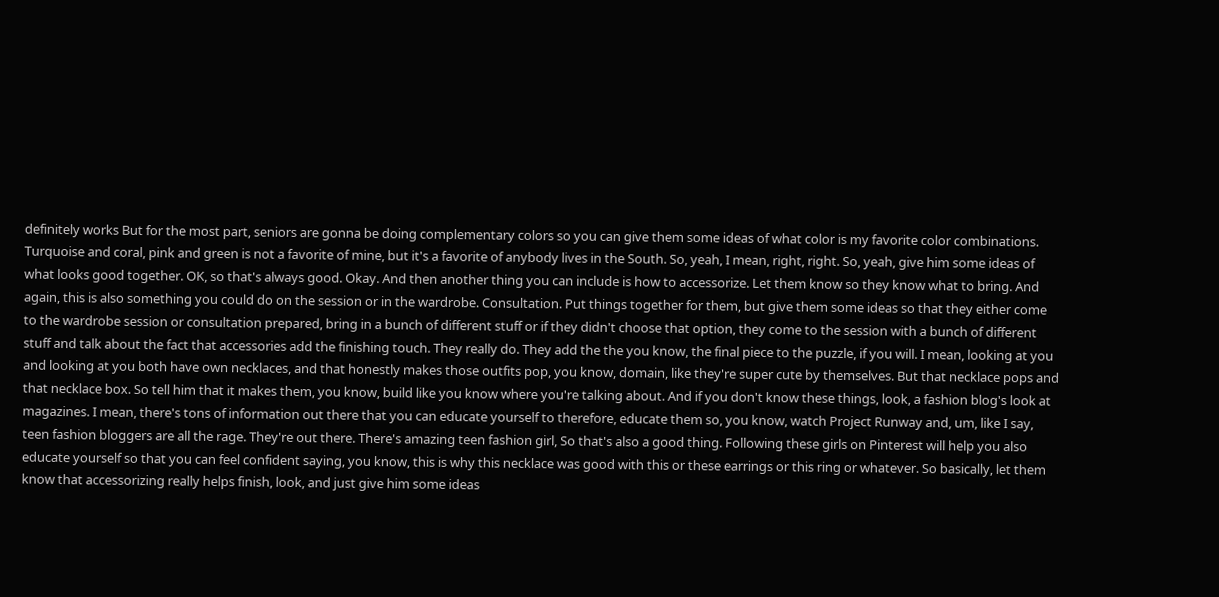definitely works But for the most part, seniors are gonna be doing complementary colors so you can give them some ideas of what color is my favorite color combinations. Turquoise and coral, pink and green is not a favorite of mine, but it's a favorite of anybody lives in the South. So, yeah, I mean, right, right. So, yeah, give him some ideas of what looks good together. OK, so that's always good. Okay. And then another thing you can include is how to accessorize. Let them know so they know what to bring. And again, this is also something you could do on the session or in the wardrobe. Consultation. Put things together for them, but give them some ideas so that they either come to the wardrobe session or consultation prepared, bring in a bunch of different stuff or if they didn't choose that option, they come to the session with a bunch of different stuff and talk about the fact that accessories add the finishing touch. They really do. They add the the you know, the final piece to the puzzle, if you will. I mean, looking at you and looking at you both have own necklaces, and that honestly makes those outfits pop, you know, domain, like they're super cute by themselves. But that necklace pops and that necklace box. So tell him that it makes them, you know, build like you know where you're talking about. And if you don't know these things, look, a fashion blog's look at magazines. I mean, there's tons of information out there that you can educate yourself to therefore, educate them so, you know, watch Project Runway and, um, like I say, teen fashion bloggers are all the rage. They're out there. There's amazing teen fashion girl, So that's also a good thing. Following these girls on Pinterest will help you also educate yourself so that you can feel confident saying, you know, this is why this necklace was good with this or these earrings or this ring or whatever. So basically, let them know that accessorizing really helps finish, look, and just give him some ideas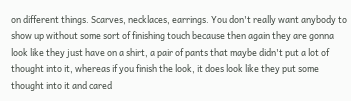on different things. Scarves, necklaces, earrings. You don't really want anybody to show up without some sort of finishing touch because then again they are gonna look like they just have on a shirt, a pair of pants that maybe didn't put a lot of thought into it, whereas if you finish the look, it does look like they put some thought into it and cared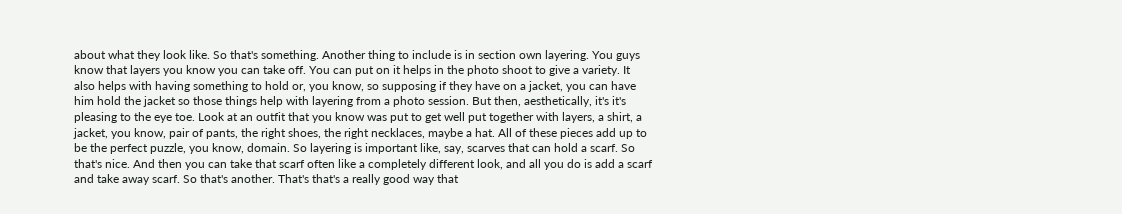about what they look like. So that's something. Another thing to include is in section own layering. You guys know that layers you know you can take off. You can put on it helps in the photo shoot to give a variety. It also helps with having something to hold or, you know, so supposing if they have on a jacket, you can have him hold the jacket so those things help with layering from a photo session. But then, aesthetically, it's it's pleasing to the eye toe. Look at an outfit that you know was put to get well put together with layers, a shirt, a jacket, you know, pair of pants, the right shoes, the right necklaces, maybe a hat. All of these pieces add up to be the perfect puzzle, you know, domain. So layering is important like, say, scarves that can hold a scarf. So that's nice. And then you can take that scarf often like a completely different look, and all you do is add a scarf and take away scarf. So that's another. That's that's a really good way that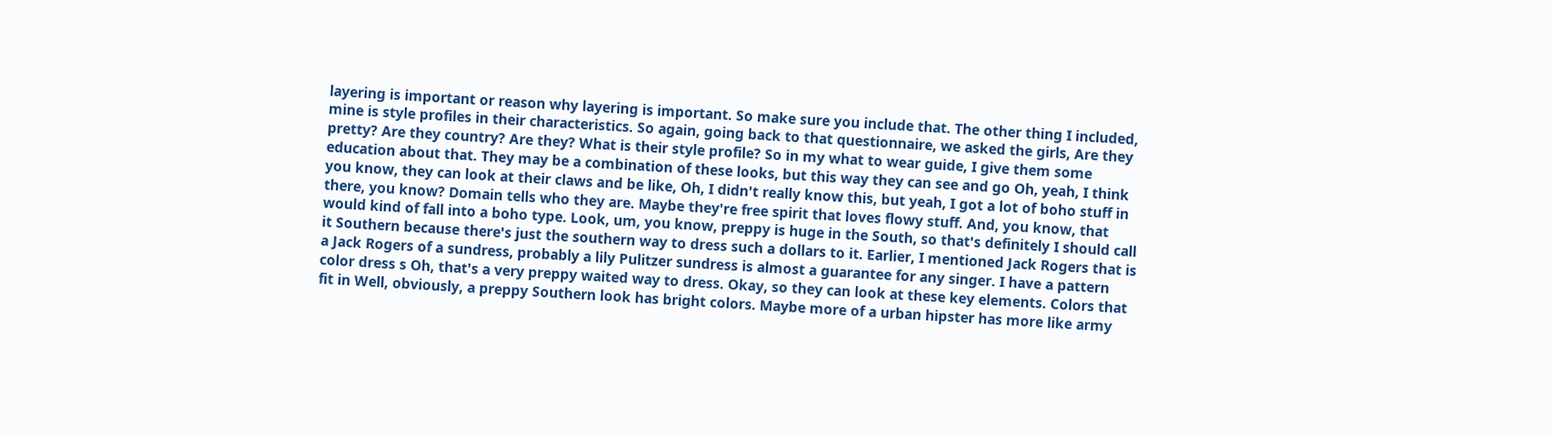layering is important or reason why layering is important. So make sure you include that. The other thing I included, mine is style profiles in their characteristics. So again, going back to that questionnaire, we asked the girls, Are they pretty? Are they country? Are they? What is their style profile? So in my what to wear guide, I give them some education about that. They may be a combination of these looks, but this way they can see and go Oh, yeah, I think you know, they can look at their claws and be like, Oh, I didn't really know this, but yeah, I got a lot of boho stuff in there, you know? Domain tells who they are. Maybe they're free spirit that loves flowy stuff. And, you know, that would kind of fall into a boho type. Look, um, you know, preppy is huge in the South, so that's definitely I should call it Southern because there's just the southern way to dress such a dollars to it. Earlier, I mentioned Jack Rogers that is a Jack Rogers of a sundress, probably a lily Pulitzer sundress is almost a guarantee for any singer. I have a pattern color dress s Oh, that's a very preppy waited way to dress. Okay, so they can look at these key elements. Colors that fit in Well, obviously, a preppy Southern look has bright colors. Maybe more of a urban hipster has more like army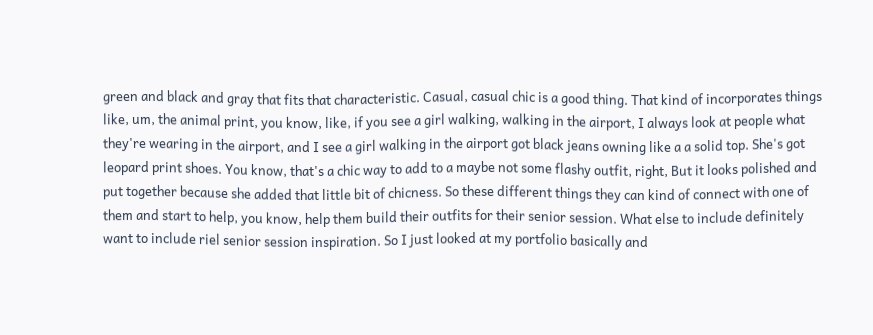green and black and gray that fits that characteristic. Casual, casual chic is a good thing. That kind of incorporates things like, um, the animal print, you know, like, if you see a girl walking, walking in the airport, I always look at people what they're wearing in the airport, and I see a girl walking in the airport got black jeans owning like a a solid top. She's got leopard print shoes. You know, that's a chic way to add to a maybe not some flashy outfit, right, But it looks polished and put together because she added that little bit of chicness. So these different things they can kind of connect with one of them and start to help, you know, help them build their outfits for their senior session. What else to include definitely want to include riel senior session inspiration. So I just looked at my portfolio basically and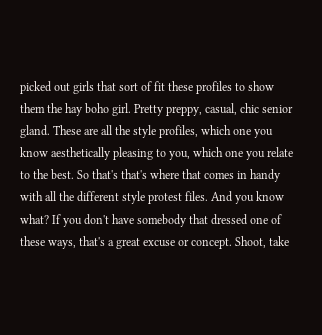picked out girls that sort of fit these profiles to show them the hay boho girl. Pretty preppy, casual, chic senior gland. These are all the style profiles, which one you know aesthetically pleasing to you, which one you relate to the best. So that's that's where that comes in handy with all the different style protest files. And you know what? If you don't have somebody that dressed one of these ways, that's a great excuse or concept. Shoot, take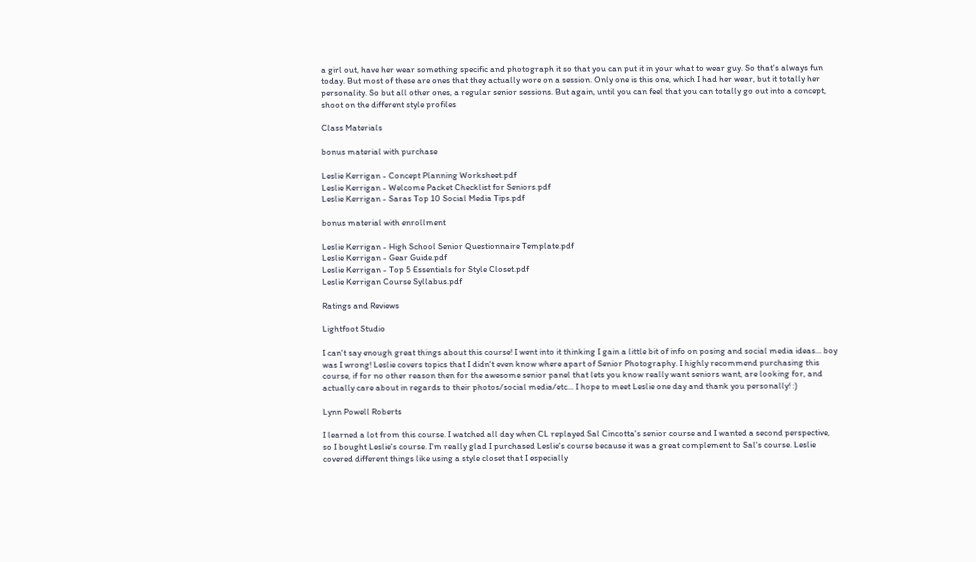a girl out, have her wear something specific and photograph it so that you can put it in your what to wear guy. So that's always fun today. But most of these are ones that they actually wore on a session. Only one is this one, which I had her wear, but it totally her personality. So but all other ones, a regular senior sessions. But again, until you can feel that you can totally go out into a concept, shoot on the different style profiles

Class Materials

bonus material with purchase

Leslie Kerrigan - Concept Planning Worksheet.pdf
Leslie Kerrigan - Welcome Packet Checklist for Seniors.pdf
Leslie Kerrigan - Saras Top 10 Social Media Tips.pdf

bonus material with enrollment

Leslie Kerrigan - High School Senior Questionnaire Template.pdf
Leslie Kerrigan - Gear Guide.pdf
Leslie Kerrigan - Top 5 Essentials for Style Closet.pdf
Leslie Kerrigan Course Syllabus.pdf

Ratings and Reviews

Lightfoot Studio

I can't say enough great things about this course! I went into it thinking I gain a little bit of info on posing and social media ideas... boy was I wrong! Leslie covers topics that I didn't even know where apart of Senior Photography. I highly recommend purchasing this course, if for no other reason then for the awesome senior panel that lets you know really want seniors want, are looking for, and actually care about in regards to their photos/social media/etc... I hope to meet Leslie one day and thank you personally! :)

Lynn Powell Roberts

I learned a lot from this course. I watched all day when CL replayed Sal Cincotta's senior course and I wanted a second perspective, so I bought Leslie's course. I'm really glad I purchased Leslie's course because it was a great complement to Sal's course. Leslie covered different things like using a style closet that I especially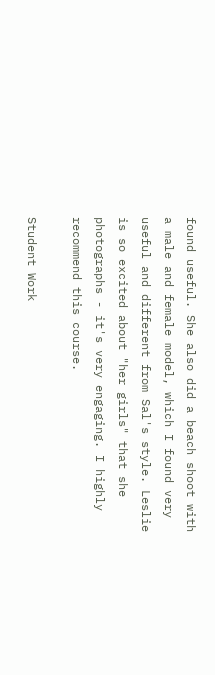found useful. She also did a beach shoot with a male and female model, which I found very useful and different from Sal's style. Leslie is so excited about "her girls" that she photographs - it's very engaging. I highly recommend this course.

Student Work